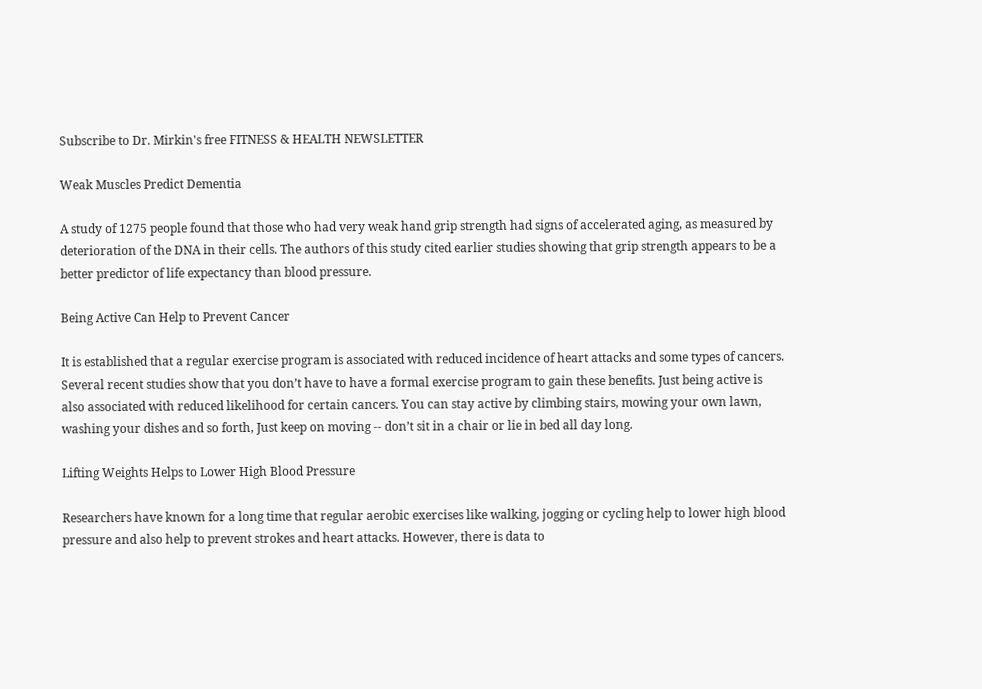Subscribe to Dr. Mirkin's free FITNESS & HEALTH NEWSLETTER

Weak Muscles Predict Dementia

A study of 1275 people found that those who had very weak hand grip strength had signs of accelerated aging, as measured by deterioration of the DNA in their cells. The authors of this study cited earlier studies showing that grip strength appears to be a better predictor of life expectancy than blood pressure.

Being Active Can Help to Prevent Cancer

It is established that a regular exercise program is associated with reduced incidence of heart attacks and some types of cancers. Several recent studies show that you don’t have to have a formal exercise program to gain these benefits. Just being active is also associated with reduced likelihood for certain cancers. You can stay active by climbing stairs, mowing your own lawn, washing your dishes and so forth, Just keep on moving -- don’t sit in a chair or lie in bed all day long.

Lifting Weights Helps to Lower High Blood Pressure

Researchers have known for a long time that regular aerobic exercises like walking, jogging or cycling help to lower high blood pressure and also help to prevent strokes and heart attacks. However, there is data to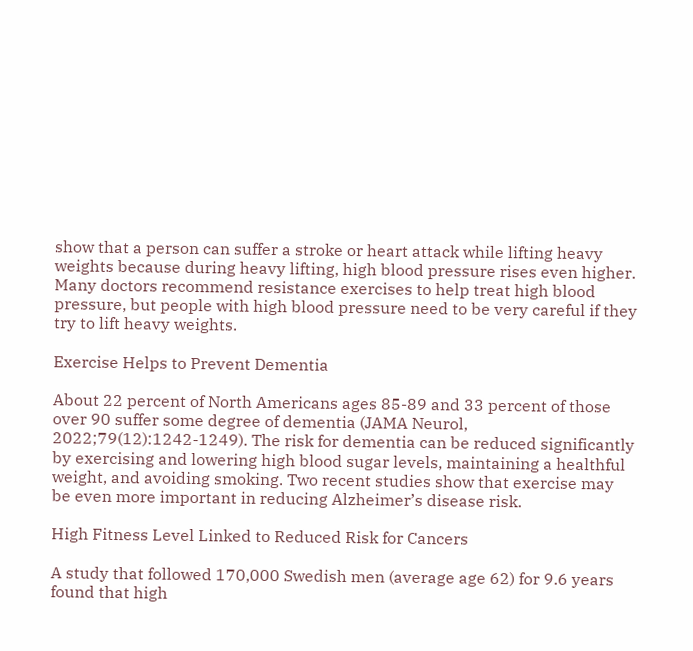show that a person can suffer a stroke or heart attack while lifting heavy weights because during heavy lifting, high blood pressure rises even higher. Many doctors recommend resistance exercises to help treat high blood pressure, but people with high blood pressure need to be very careful if they try to lift heavy weights.

Exercise Helps to Prevent Dementia

About 22 percent of North Americans ages 85-89 and 33 percent of those over 90 suffer some degree of dementia (JAMA Neurol, 2022;79(12):1242-1249). The risk for dementia can be reduced significantly by exercising and lowering high blood sugar levels, maintaining a healthful weight, and avoiding smoking. Two recent studies show that exercise may be even more important in reducing Alzheimer’s disease risk.

High Fitness Level Linked to Reduced Risk for Cancers

A study that followed 170,000 Swedish men (average age 62) for 9.6 years found that high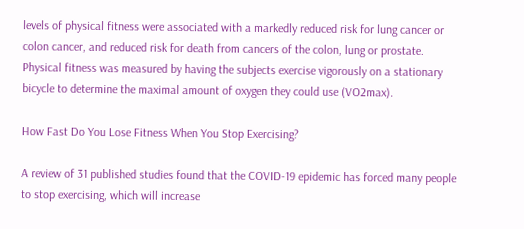levels of physical fitness were associated with a markedly reduced risk for lung cancer or colon cancer, and reduced risk for death from cancers of the colon, lung or prostate. Physical fitness was measured by having the subjects exercise vigorously on a stationary bicycle to determine the maximal amount of oxygen they could use (VO2max).

How Fast Do You Lose Fitness When You Stop Exercising?

A review of 31 published studies found that the COVID-19 epidemic has forced many people to stop exercising, which will increase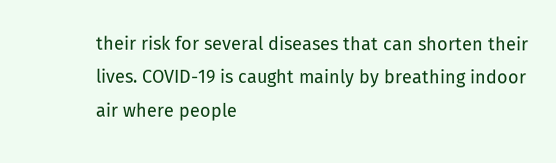their risk for several diseases that can shorten their lives. COVID-19 is caught mainly by breathing indoor air where people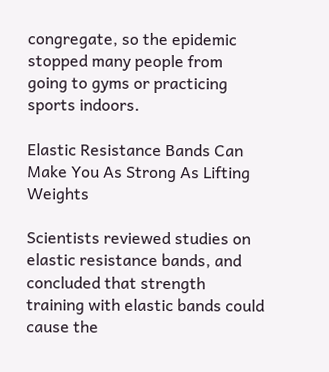congregate, so the epidemic stopped many people from going to gyms or practicing sports indoors.

Elastic Resistance Bands Can Make You As Strong As Lifting Weights

Scientists reviewed studies on elastic resistance bands, and concluded that strength training with elastic bands could cause the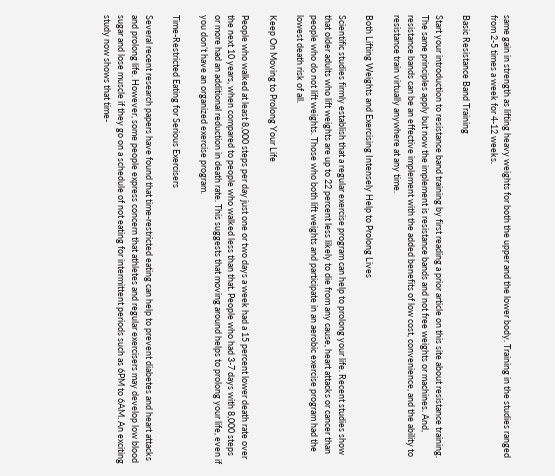same gain in strength as lifting heavy weights for both the upper and the lower body. Training in the studies ranged from 2-5 times a week for 4-12 weeks.

Basic Resistance Band Training

Start your introduction to resistance band training by first reading a prior article on this site about resistance training. The same principles apply but now the implement is resistance bands and not free weights or machines. And, resistance bands can be an effective implement with the added benefits of low cost, convenience, and the ability to resistance train virtually anywhere at any time.

Both Lifting Weights and Exercising Intensely Help to Prolong Lives

Scientific studies firmly establish that a regular exercise program can help to prolong your life. Recent studies show that older adults who lift weights are up to 22 percent less likely to die from any cause, heart attacks or cancer than people who do not lift weights. Those who both lift weights and participate in an aerobic exercise program had the lowest death risk of all.

Keep On Moving to Prolong Your Life

People who walked at least 8,000 steps per day just one or two days a week had a 15 percent lower death rate over the next 10 years, when compared to people who walked less than that. People who had 3-7 days with 8,000 steps or more had an additional reduction in death rate. This suggests that moving around helps to prolong your life, even if you don’t have an organized exercise program.

Time-Restricted Eating for Serious Exercisers

Several recent research papers have found that time-restricted eating can help to prevent diabetes and heart attacks and prolong life. However, some people express concern that athletes and regular exercisers may develop low blood sugar and lose muscle if they go on a schedule of not eating for intermittent periods such as 6PM to 6AM. An exciting study now shows that time-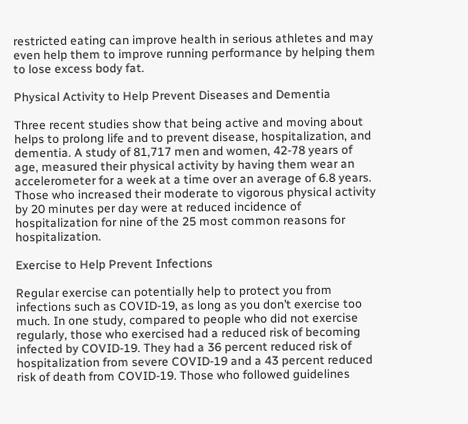restricted eating can improve health in serious athletes and may even help them to improve running performance by helping them to lose excess body fat.

Physical Activity to Help Prevent Diseases and Dementia

Three recent studies show that being active and moving about helps to prolong life and to prevent disease, hospitalization, and dementia. A study of 81,717 men and women, 42-78 years of age, measured their physical activity by having them wear an accelerometer for a week at a time over an average of 6.8 years. Those who increased their moderate to vigorous physical activity by 20 minutes per day were at reduced incidence of hospitalization for nine of the 25 most common reasons for hospitalization.

Exercise to Help Prevent Infections

Regular exercise can potentially help to protect you from infections such as COVID-19, as long as you don’t exercise too much. In one study, compared to people who did not exercise regularly, those who exercised had a reduced risk of becoming infected by COVID-19. They had a 36 percent reduced risk of hospitalization from severe COVID-19 and a 43 percent reduced risk of death from COVID-19. Those who followed guidelines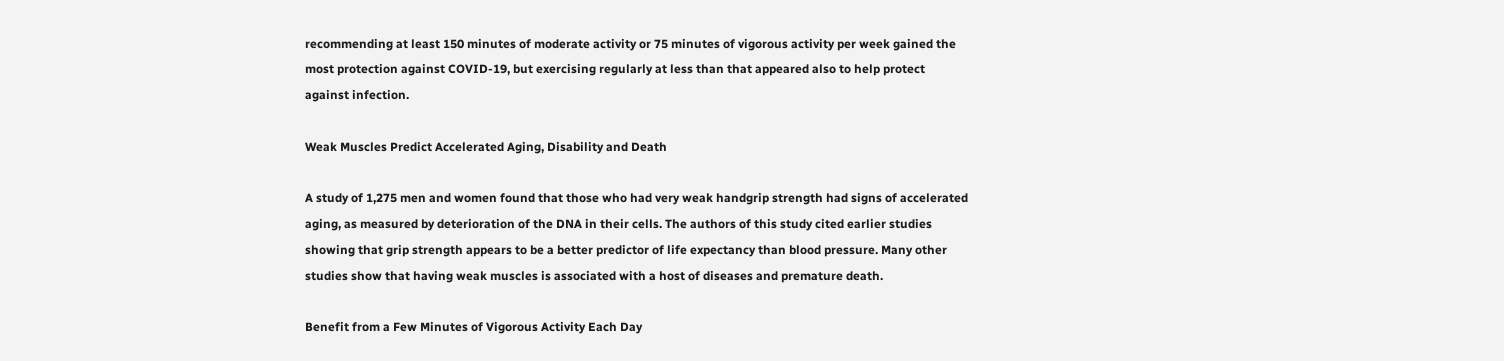recommending at least 150 minutes of moderate activity or 75 minutes of vigorous activity per week gained the most protection against COVID-19, but exercising regularly at less than that appeared also to help protect against infection.

Weak Muscles Predict Accelerated Aging, Disability and Death

A study of 1,275 men and women found that those who had very weak handgrip strength had signs of accelerated aging, as measured by deterioration of the DNA in their cells. The authors of this study cited earlier studies showing that grip strength appears to be a better predictor of life expectancy than blood pressure. Many other studies show that having weak muscles is associated with a host of diseases and premature death.

Benefit from a Few Minutes of Vigorous Activity Each Day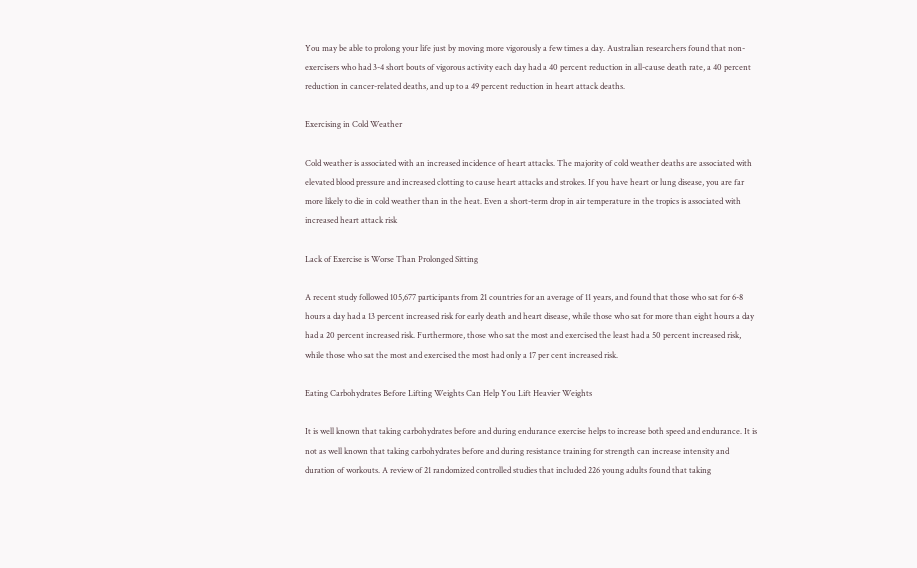You may be able to prolong your life just by moving more vigorously a few times a day. Australian researchers found that non-exercisers who had 3-4 short bouts of vigorous activity each day had a 40 percent reduction in all-cause death rate, a 40 percent reduction in cancer-related deaths, and up to a 49 percent reduction in heart attack deaths.

Exercising in Cold Weather

Cold weather is associated with an increased incidence of heart attacks. The majority of cold weather deaths are associated with elevated blood pressure and increased clotting to cause heart attacks and strokes. If you have heart or lung disease, you are far more likely to die in cold weather than in the heat. Even a short-term drop in air temperature in the tropics is associated with increased heart attack risk

Lack of Exercise is Worse Than Prolonged Sitting

A recent study followed 105,677 participants from 21 countries for an average of 11 years, and found that those who sat for 6-8 hours a day had a 13 percent increased risk for early death and heart disease, while those who sat for more than eight hours a day had a 20 percent increased risk. Furthermore, those who sat the most and exercised the least had a 50 percent increased risk, while those who sat the most and exercised the most had only a 17 per cent increased risk.

Eating Carbohydrates Before Lifting Weights Can Help You Lift Heavier Weights

It is well known that taking carbohydrates before and during endurance exercise helps to increase both speed and endurance. It is not as well known that taking carbohydrates before and during resistance training for strength can increase intensity and duration of workouts. A review of 21 randomized controlled studies that included 226 young adults found that taking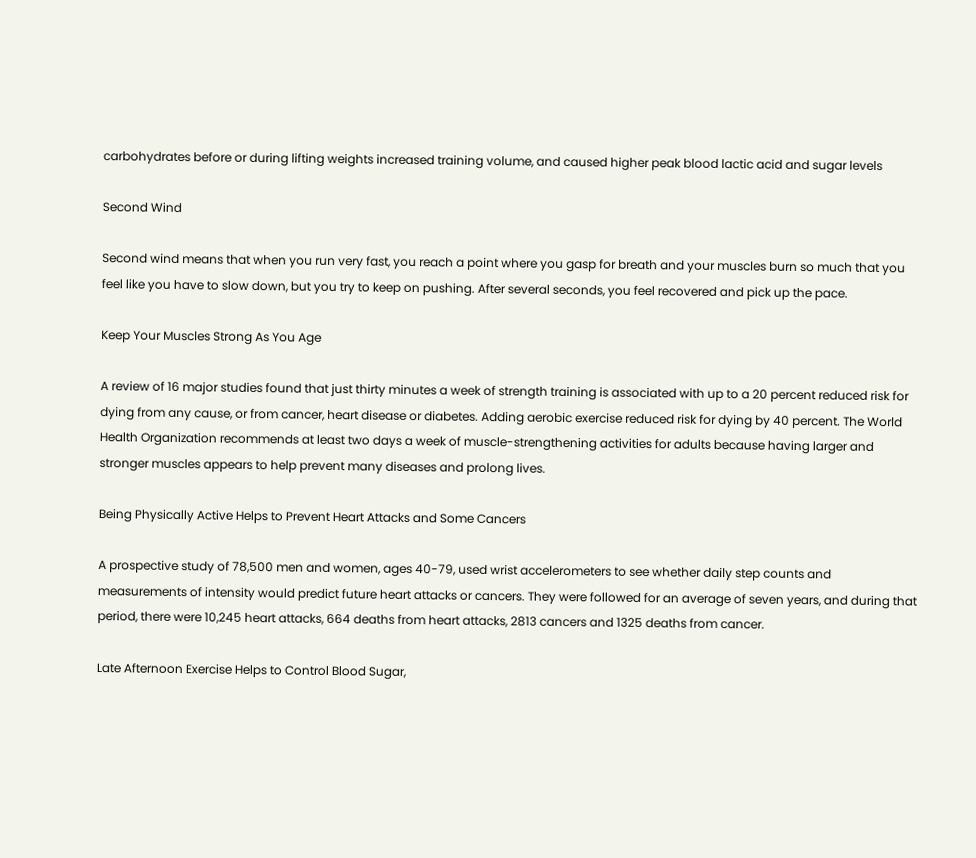carbohydrates before or during lifting weights increased training volume, and caused higher peak blood lactic acid and sugar levels

Second Wind

Second wind means that when you run very fast, you reach a point where you gasp for breath and your muscles burn so much that you feel like you have to slow down, but you try to keep on pushing. After several seconds, you feel recovered and pick up the pace.

Keep Your Muscles Strong As You Age

A review of 16 major studies found that just thirty minutes a week of strength training is associated with up to a 20 percent reduced risk for dying from any cause, or from cancer, heart disease or diabetes. Adding aerobic exercise reduced risk for dying by 40 percent. The World Health Organization recommends at least two days a week of muscle-strengthening activities for adults because having larger and stronger muscles appears to help prevent many diseases and prolong lives.

Being Physically Active Helps to Prevent Heart Attacks and Some Cancers

A prospective study of 78,500 men and women, ages 40-79, used wrist accelerometers to see whether daily step counts and measurements of intensity would predict future heart attacks or cancers. They were followed for an average of seven years, and during that period, there were 10,245 heart attacks, 664 deaths from heart attacks, 2813 cancers and 1325 deaths from cancer.

Late Afternoon Exercise Helps to Control Blood Sugar,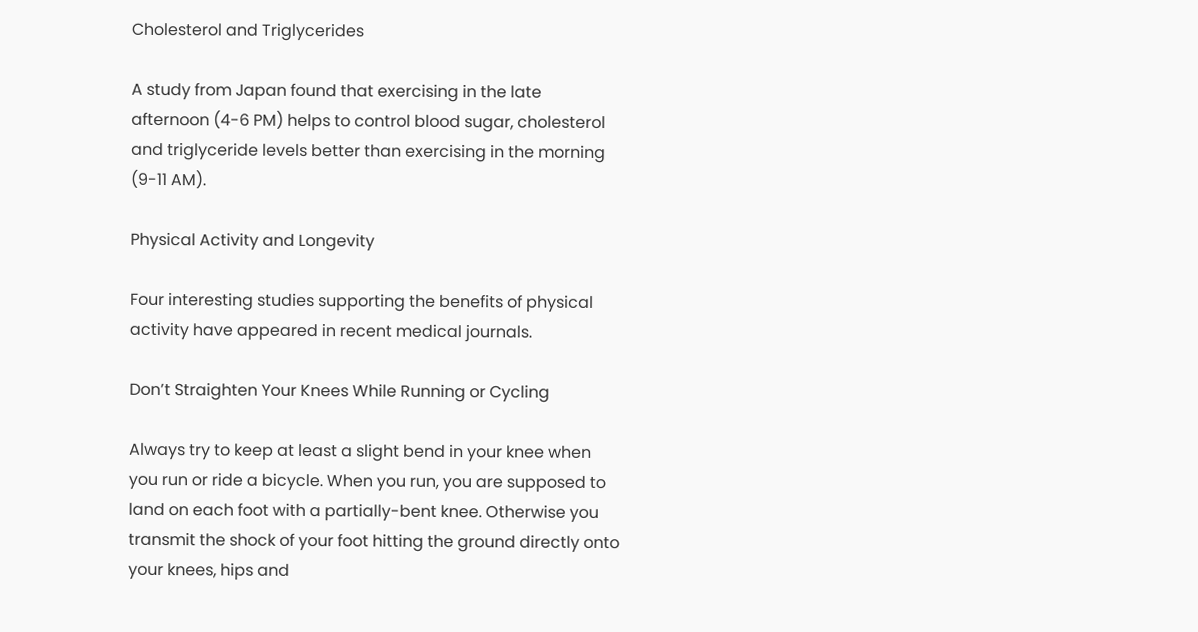Cholesterol and Triglycerides

A study from Japan found that exercising in the late afternoon (4-6 PM) helps to control blood sugar, cholesterol and triglyceride levels better than exercising in the morning (9-11 AM).

Physical Activity and Longevity

Four interesting studies supporting the benefits of physical activity have appeared in recent medical journals.

Don’t Straighten Your Knees While Running or Cycling

Always try to keep at least a slight bend in your knee when you run or ride a bicycle. When you run, you are supposed to land on each foot with a partially-bent knee. Otherwise you transmit the shock of your foot hitting the ground directly onto your knees, hips and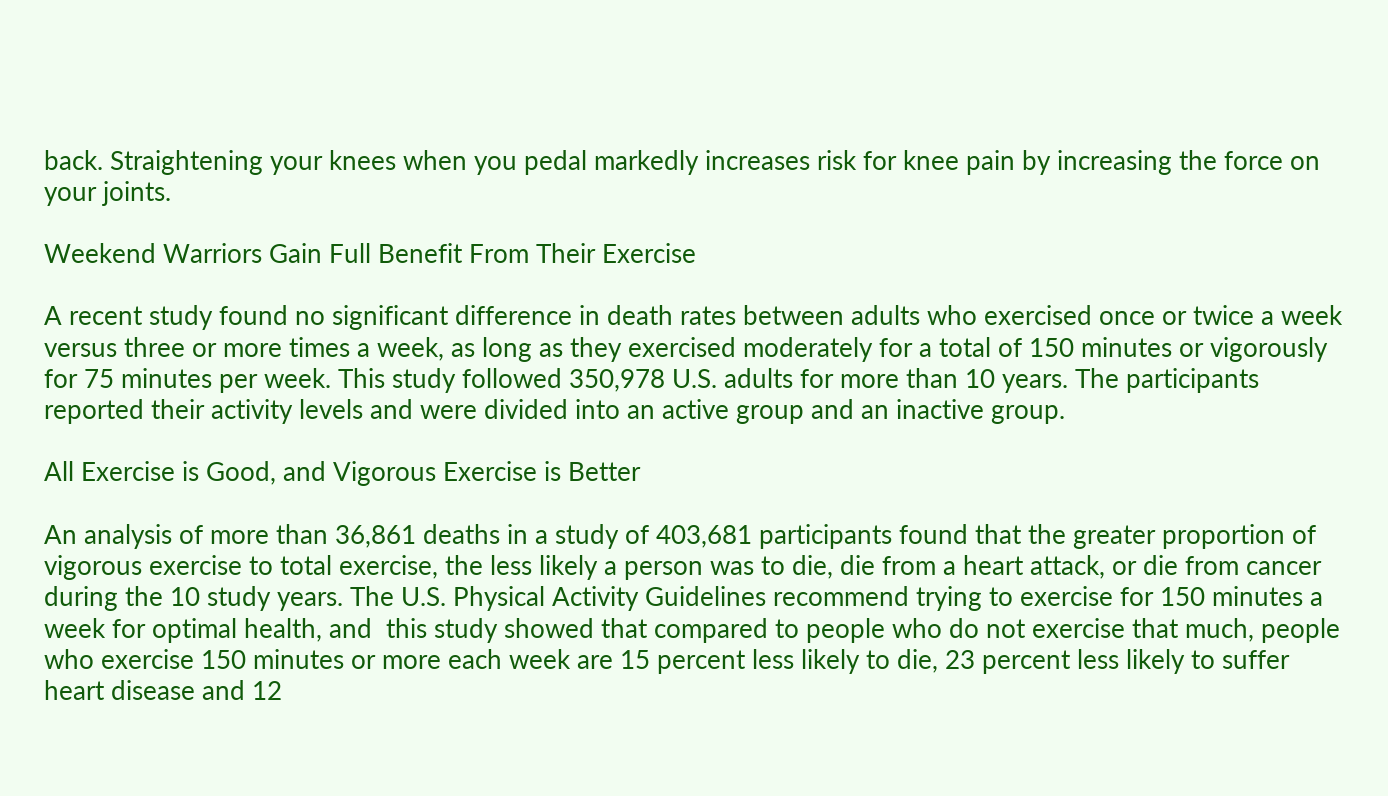back. Straightening your knees when you pedal markedly increases risk for knee pain by increasing the force on your joints.

Weekend Warriors Gain Full Benefit From Their Exercise

A recent study found no significant difference in death rates between adults who exercised once or twice a week versus three or more times a week, as long as they exercised moderately for a total of 150 minutes or vigorously for 75 minutes per week. This study followed 350,978 U.S. adults for more than 10 years. The participants reported their activity levels and were divided into an active group and an inactive group.

All Exercise is Good, and Vigorous Exercise is Better

An analysis of more than 36,861 deaths in a study of 403,681 participants found that the greater proportion of vigorous exercise to total exercise, the less likely a person was to die, die from a heart attack, or die from cancer during the 10 study years. The U.S. Physical Activity Guidelines recommend trying to exercise for 150 minutes a week for optimal health, and  this study showed that compared to people who do not exercise that much, people who exercise 150 minutes or more each week are 15 percent less likely to die, 23 percent less likely to suffer heart disease and 12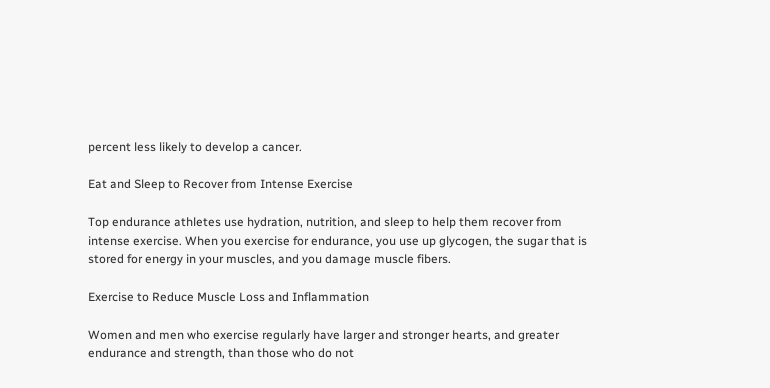percent less likely to develop a cancer.

Eat and Sleep to Recover from Intense Exercise

Top endurance athletes use hydration, nutrition, and sleep to help them recover from intense exercise. When you exercise for endurance, you use up glycogen, the sugar that is stored for energy in your muscles, and you damage muscle fibers.

Exercise to Reduce Muscle Loss and Inflammation

Women and men who exercise regularly have larger and stronger hearts, and greater endurance and strength, than those who do not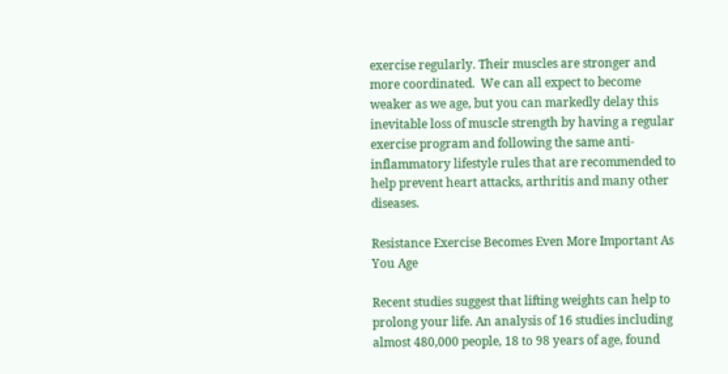exercise regularly. Their muscles are stronger and more coordinated.  We can all expect to become weaker as we age, but you can markedly delay this inevitable loss of muscle strength by having a regular exercise program and following the same anti-inflammatory lifestyle rules that are recommended to help prevent heart attacks, arthritis and many other diseases.

Resistance Exercise Becomes Even More Important As You Age

Recent studies suggest that lifting weights can help to prolong your life. An analysis of 16 studies including almost 480,000 people, 18 to 98 years of age, found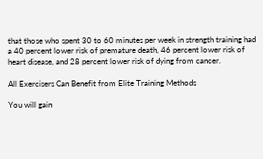that those who spent 30 to 60 minutes per week in strength training had a 40 percent lower risk of premature death, 46 percent lower risk of heart disease, and 28 percent lower risk of dying from cancer.

All Exercisers Can Benefit from Elite Training Methods

You will gain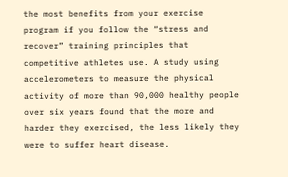the most benefits from your exercise program if you follow the “stress and recover” training principles that competitive athletes use. A study using accelerometers to measure the physical activity of more than 90,000 healthy people over six years found that the more and harder they exercised, the less likely they were to suffer heart disease.